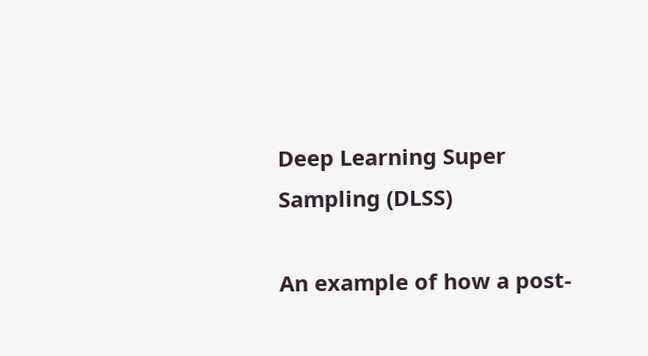Deep Learning Super Sampling (DLSS)

An example of how a post-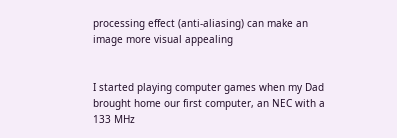processing effect (anti-aliasing) can make an image more visual appealing


I started playing computer games when my Dad brought home our first computer, an NEC with a 133 MHz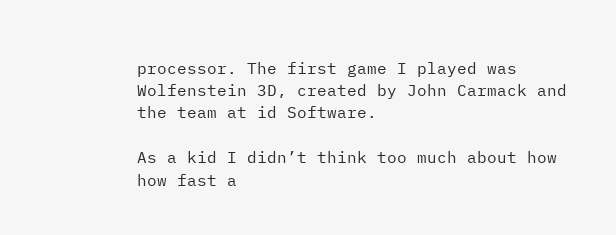processor. The first game I played was Wolfenstein 3D, created by John Carmack and the team at id Software.

As a kid I didn’t think too much about how how fast a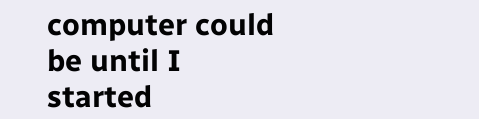computer could be until I started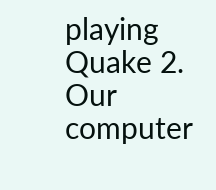playing Quake 2. Our computer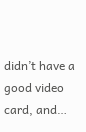didn’t have a good video card, and…